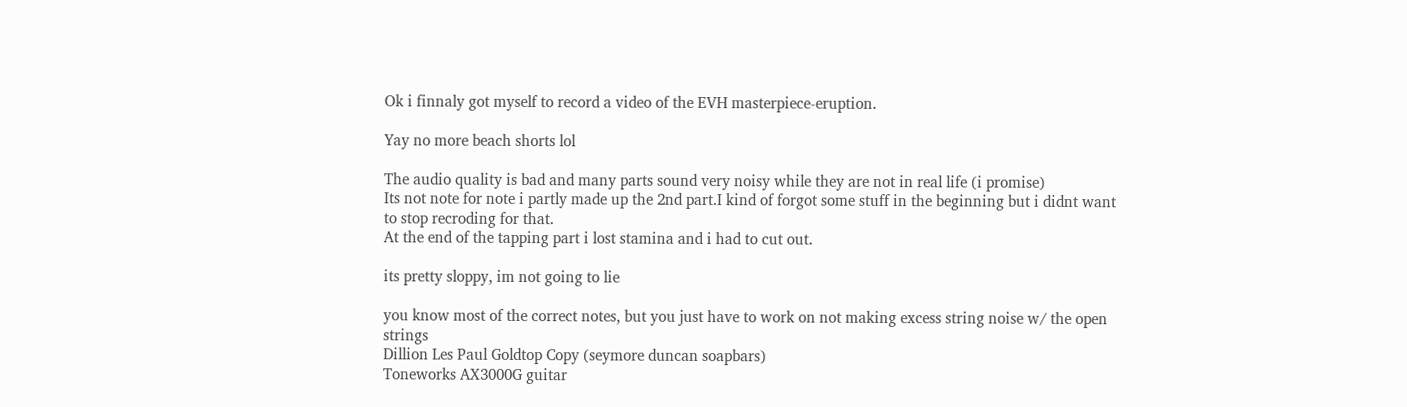Ok i finnaly got myself to record a video of the EVH masterpiece-eruption.

Yay no more beach shorts lol

The audio quality is bad and many parts sound very noisy while they are not in real life (i promise)
Its not note for note i partly made up the 2nd part.I kind of forgot some stuff in the beginning but i didnt want to stop recroding for that.
At the end of the tapping part i lost stamina and i had to cut out.

its pretty sloppy, im not going to lie

you know most of the correct notes, but you just have to work on not making excess string noise w/ the open strings
Dillion Les Paul Goldtop Copy (seymore duncan soapbars)
Toneworks AX3000G guitar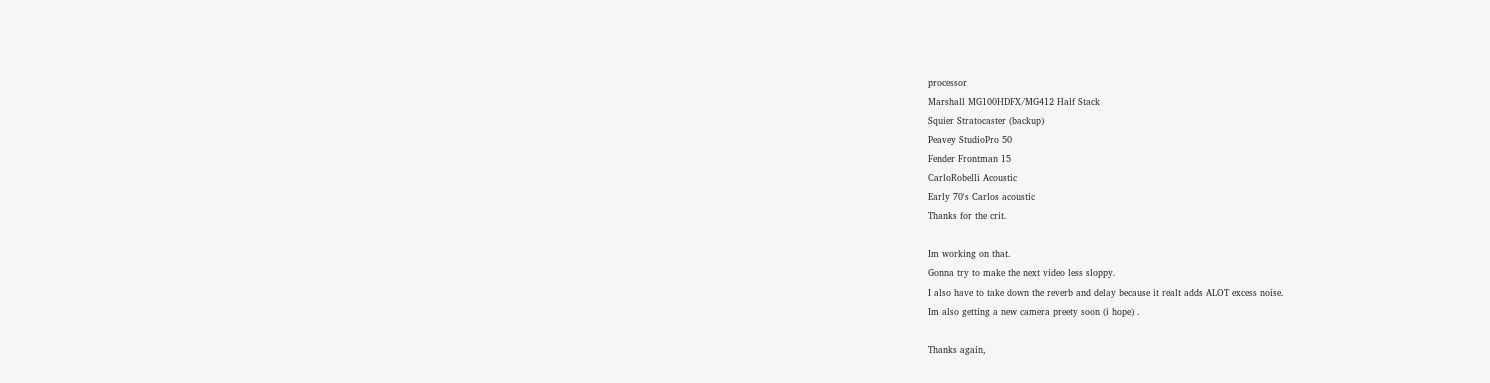processor
Marshall MG100HDFX/MG412 Half Stack
Squier Stratocaster (backup)
Peavey StudioPro 50
Fender Frontman 15
CarloRobelli Acoustic
Early 70's Carlos acoustic
Thanks for the crit.

Im working on that.
Gonna try to make the next video less sloppy.
I also have to take down the reverb and delay because it realt adds ALOT excess noise.
Im also getting a new camera preety soon (i hope) .

Thanks again,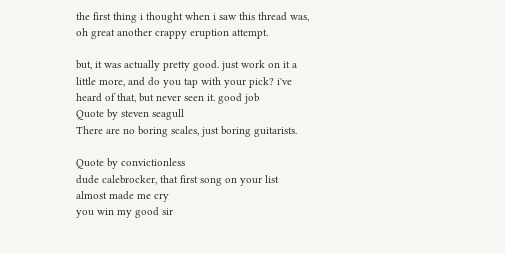the first thing i thought when i saw this thread was, oh great another crappy eruption attempt.

but, it was actually pretty good. just work on it a little more, and do you tap with your pick? i've heard of that, but never seen it. good job
Quote by steven seagull
There are no boring scales, just boring guitarists.

Quote by convictionless
dude calebrocker, that first song on your list almost made me cry
you win my good sir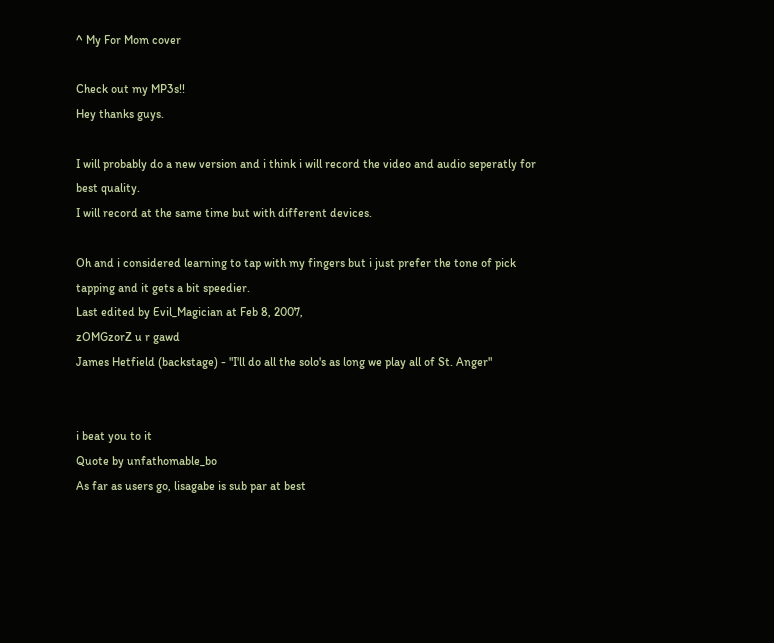^ My For Mom cover

Check out my MP3s!!
Hey thanks guys.

I will probably do a new version and i think i will record the video and audio seperatly for best quality.
I will record at the same time but with different devices.

Oh and i considered learning to tap with my fingers but i just prefer the tone of pick tapping and it gets a bit speedier.
Last edited by Evil_Magician at Feb 8, 2007,
zOMGzorZ u r gawd
James Hetfield (backstage) - "I'll do all the solo's as long we play all of St. Anger"


i beat you to it
Quote by unfathomable_bo
As far as users go, lisagabe is sub par at best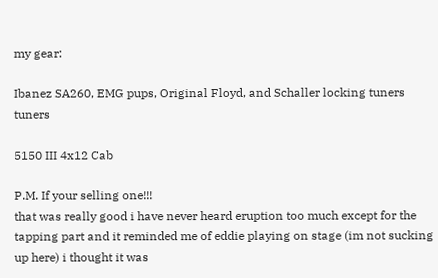my gear:

Ibanez SA260, EMG pups, Original Floyd, and Schaller locking tuners tuners

5150 III 4x12 Cab

P.M. If your selling one!!!
that was really good i have never heard eruption too much except for the tapping part and it reminded me of eddie playing on stage (im not sucking up here) i thought it was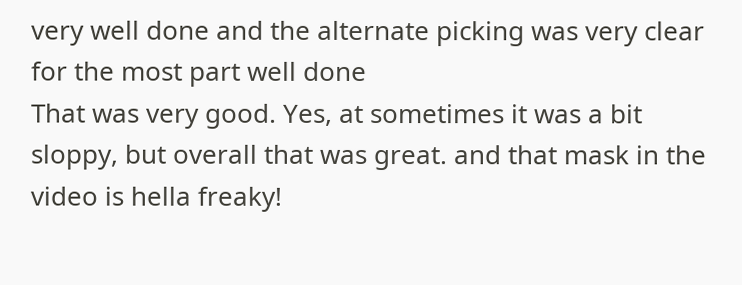very well done and the alternate picking was very clear for the most part well done
That was very good. Yes, at sometimes it was a bit sloppy, but overall that was great. and that mask in the video is hella freaky!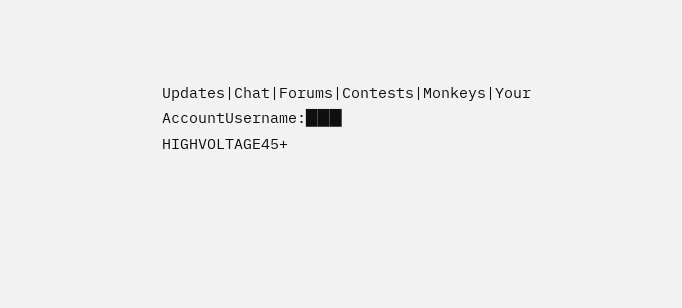Updates|Chat|Forums|Contests|Monkeys|Your AccountUsername:███
HIGHVOLTAGE45+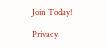Join Today!

Privacy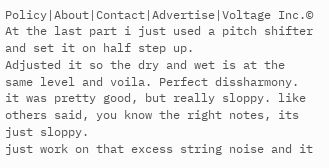Policy|About|Contact|Advertise|Voltage Inc.©
At the last part i just used a pitch shifter and set it on half step up.
Adjusted it so the dry and wet is at the same level and voila. Perfect dissharmony.
it was pretty good, but really sloppy. like others said, you know the right notes, its just sloppy.
just work on that excess string noise and it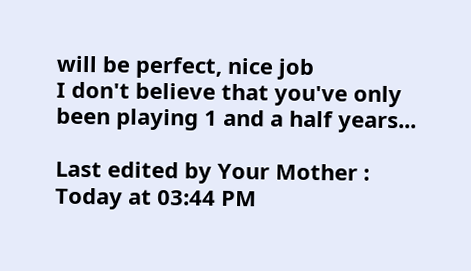will be perfect, nice job
I don't believe that you've only been playing 1 and a half years...

Last edited by Your Mother : Today at 03:44 PM